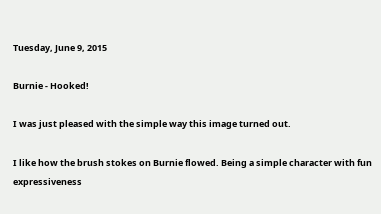Tuesday, June 9, 2015

Burnie - Hooked!

I was just pleased with the simple way this image turned out.

I like how the brush stokes on Burnie flowed. Being a simple character with fun expressiveness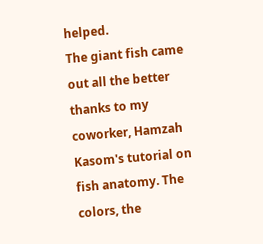helped.
The giant fish came out all the better thanks to my coworker, Hamzah Kasom's tutorial on fish anatomy. The colors, the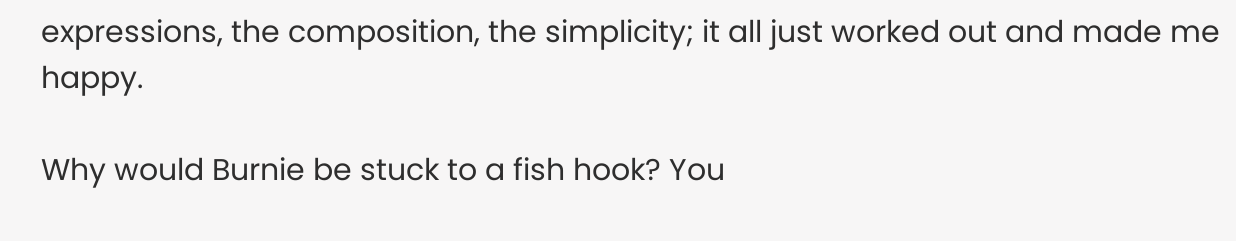expressions, the composition, the simplicity; it all just worked out and made me happy.

Why would Burnie be stuck to a fish hook? You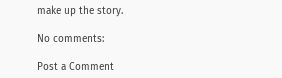make up the story.

No comments:

Post a Comment